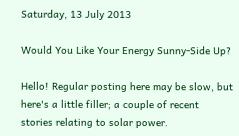Saturday, 13 July 2013

Would You Like Your Energy Sunny-Side Up?

Hello! Regular posting here may be slow, but here's a little filler; a couple of recent stories relating to solar power.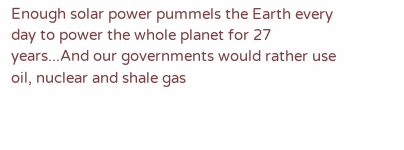Enough solar power pummels the Earth every day to power the whole planet for 27 years...And our governments would rather use oil, nuclear and shale gas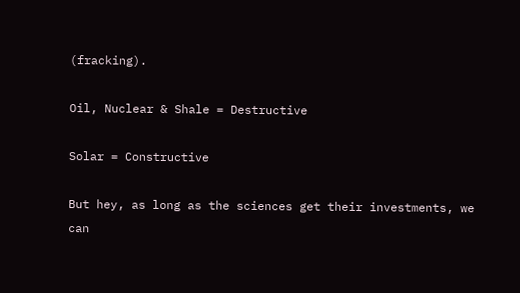(fracking).

Oil, Nuclear & Shale = Destructive

Solar = Constructive

But hey, as long as the sciences get their investments, we can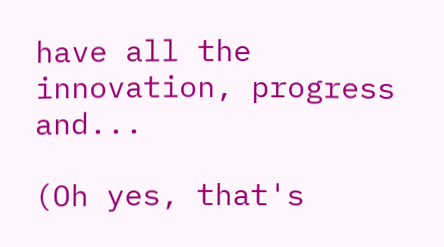have all the innovation, progress and...

(Oh yes, that's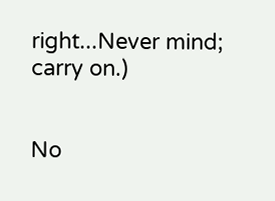right...Never mind; carry on.)


No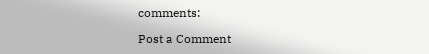comments:

Post a Comment